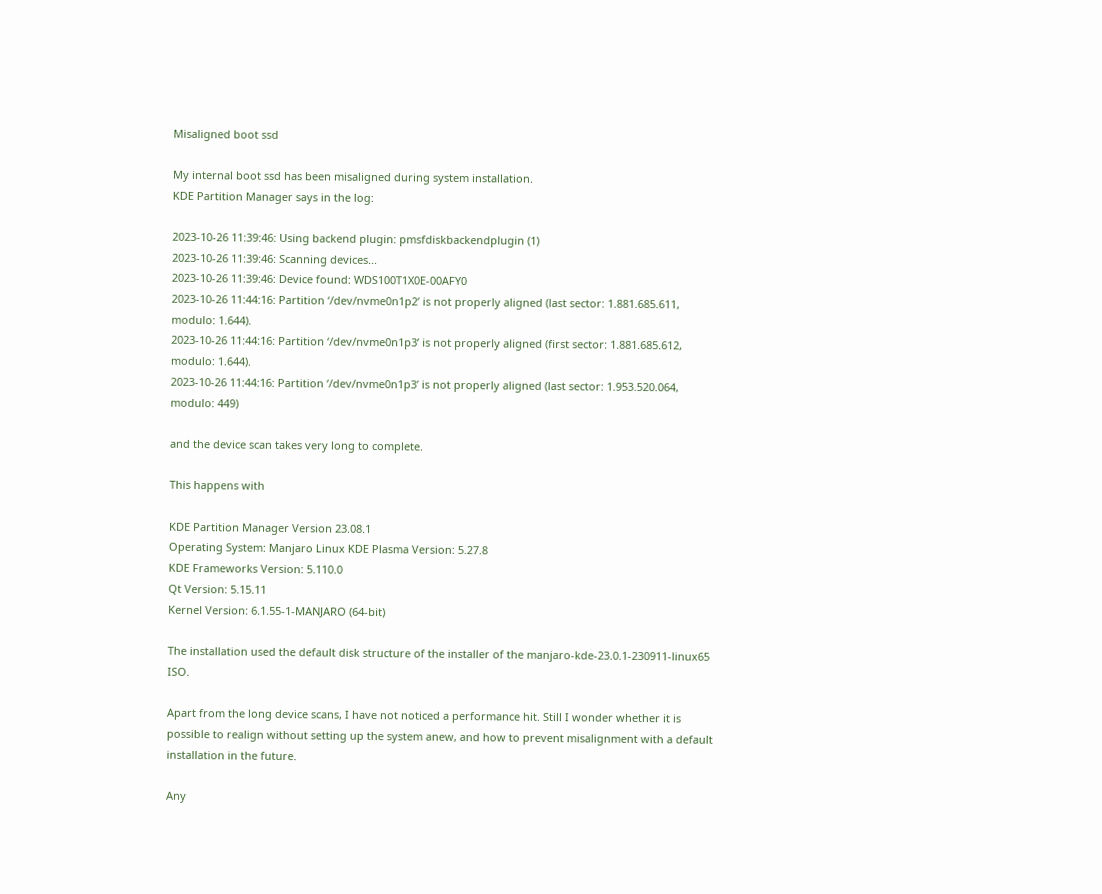Misaligned boot ssd

My internal boot ssd has been misaligned during system installation.
KDE Partition Manager says in the log:

2023-10-26 11:39:46: Using backend plugin: pmsfdiskbackendplugin (1)
2023-10-26 11:39:46: Scanning devices...
2023-10-26 11:39:46: Device found: WDS100T1X0E-00AFY0
2023-10-26 11:44:16: Partition ‘/dev/nvme0n1p2’ is not properly aligned (last sector: 1.881.685.611, modulo: 1.644).
2023-10-26 11:44:16: Partition ‘/dev/nvme0n1p3’ is not properly aligned (first sector: 1.881.685.612, modulo: 1.644).
2023-10-26 11:44:16: Partition ‘/dev/nvme0n1p3’ is not properly aligned (last sector: 1.953.520.064, modulo: 449)

and the device scan takes very long to complete.

This happens with

KDE Partition Manager Version 23.08.1
Operating System: Manjaro Linux KDE Plasma Version: 5.27.8
KDE Frameworks Version: 5.110.0
Qt Version: 5.15.11
Kernel Version: 6.1.55-1-MANJARO (64-bit)

The installation used the default disk structure of the installer of the manjaro-kde-23.0.1-230911-linux65 ISO.

Apart from the long device scans, I have not noticed a performance hit. Still I wonder whether it is possible to realign without setting up the system anew, and how to prevent misalignment with a default installation in the future.

Any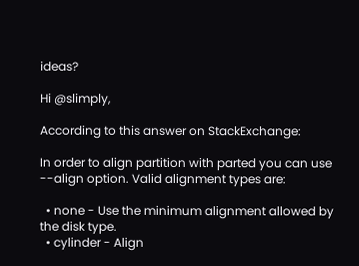ideas?

Hi @slimply,

According to this answer on StackExchange:

In order to align partition with parted you can use --align option. Valid alignment types are:

  • none - Use the minimum alignment allowed by the disk type.
  • cylinder - Align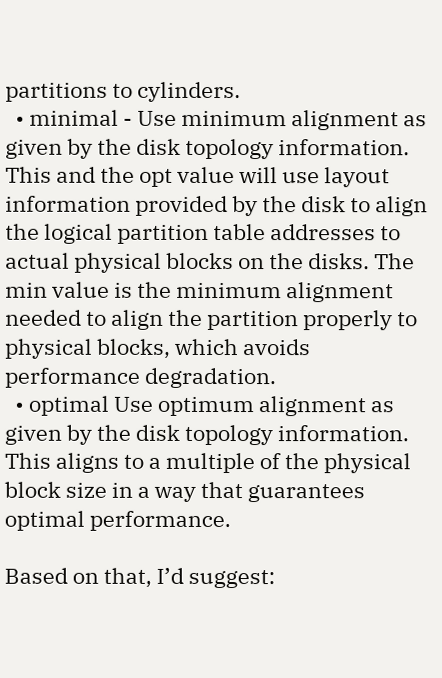partitions to cylinders.
  • minimal - Use minimum alignment as given by the disk topology information. This and the opt value will use layout information provided by the disk to align the logical partition table addresses to actual physical blocks on the disks. The min value is the minimum alignment needed to align the partition properly to physical blocks, which avoids performance degradation.
  • optimal Use optimum alignment as given by the disk topology information. This aligns to a multiple of the physical block size in a way that guarantees optimal performance.

Based on that, I’d suggest: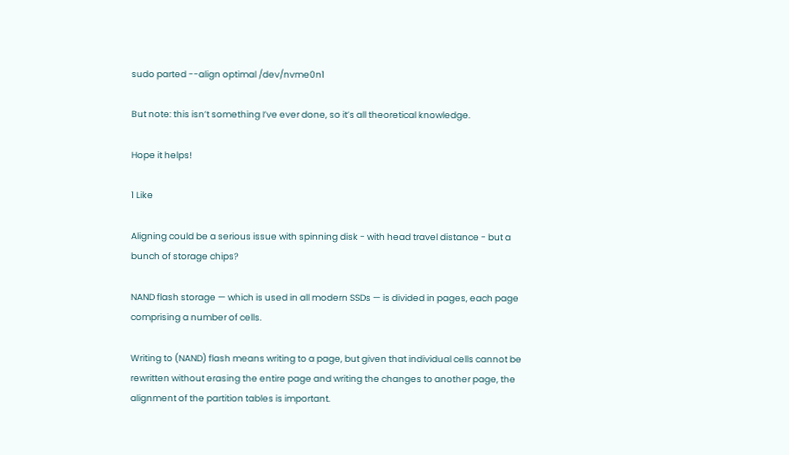sudo parted --align optimal /dev/nvme0n1

But note: this isn’t something I’ve ever done, so it’s all theoretical knowledge.

Hope it helps!

1 Like

Aligning could be a serious issue with spinning disk - with head travel distance - but a bunch of storage chips?

NAND flash storage — which is used in all modern SSDs — is divided in pages, each page comprising a number of cells.

Writing to (NAND) flash means writing to a page, but given that individual cells cannot be rewritten without erasing the entire page and writing the changes to another page, the alignment of the partition tables is important.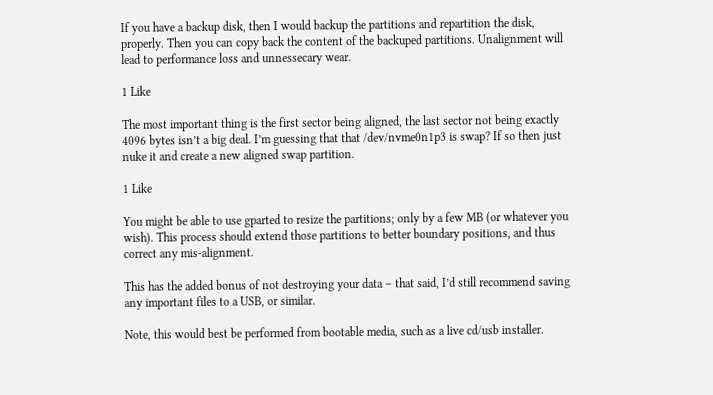If you have a backup disk, then I would backup the partitions and repartition the disk, properly. Then you can copy back the content of the backuped partitions. Unalignment will lead to performance loss and unnessecary wear.

1 Like

The most important thing is the first sector being aligned, the last sector not being exactly 4096 bytes isn’t a big deal. I’m guessing that that /dev/nvme0n1p3 is swap? If so then just nuke it and create a new aligned swap partition.

1 Like

You might be able to use gparted to resize the partitions; only by a few MB (or whatever you wish). This process should extend those partitions to better boundary positions, and thus correct any mis-alignment.

This has the added bonus of not destroying your data – that said, I’d still recommend saving any important files to a USB, or similar.

Note, this would best be performed from bootable media, such as a live cd/usb installer.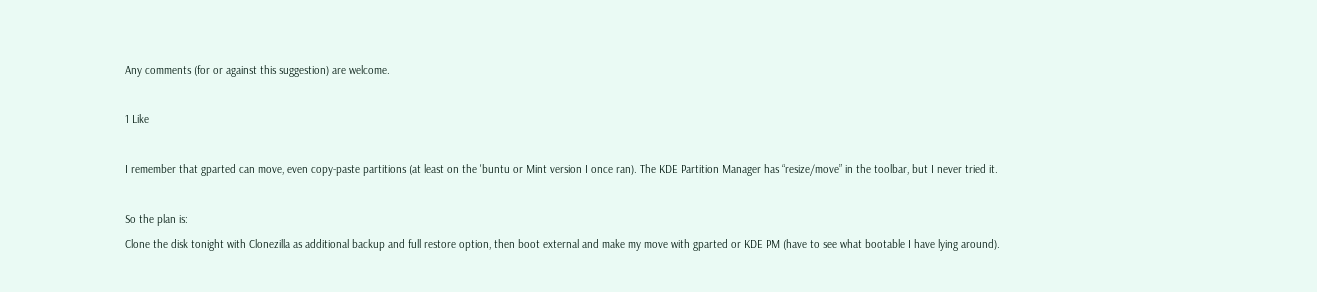Any comments (for or against this suggestion) are welcome.

1 Like

I remember that gparted can move, even copy-paste partitions (at least on the 'buntu or Mint version I once ran). The KDE Partition Manager has “resize/move” in the toolbar, but I never tried it.

So the plan is:
Clone the disk tonight with Clonezilla as additional backup and full restore option, then boot external and make my move with gparted or KDE PM (have to see what bootable I have lying around).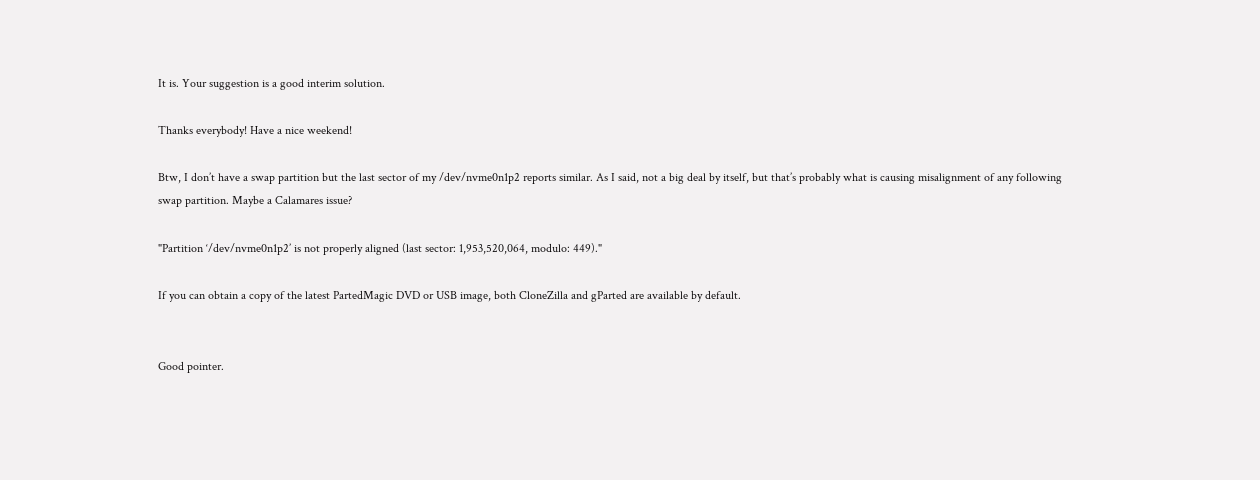It is. Your suggestion is a good interim solution.

Thanks everybody! Have a nice weekend!

Btw, I don’t have a swap partition but the last sector of my /dev/nvme0n1p2 reports similar. As I said, not a big deal by itself, but that’s probably what is causing misalignment of any following swap partition. Maybe a Calamares issue?

"Partition ‘/dev/nvme0n1p2’ is not properly aligned (last sector: 1,953,520,064, modulo: 449)."

If you can obtain a copy of the latest PartedMagic DVD or USB image, both CloneZilla and gParted are available by default.


Good pointer.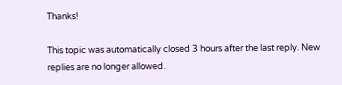Thanks!

This topic was automatically closed 3 hours after the last reply. New replies are no longer allowed.